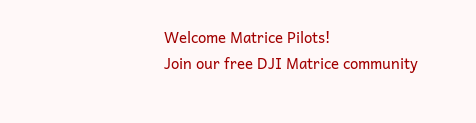Welcome Matrice Pilots!
Join our free DJI Matrice community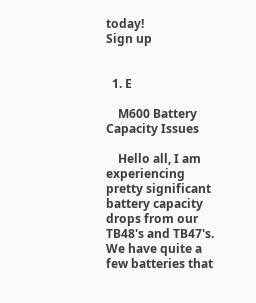today!
Sign up


  1. E

    M600 Battery Capacity Issues

    Hello all, I am experiencing pretty significant battery capacity drops from our TB48's and TB47's. We have quite a few batteries that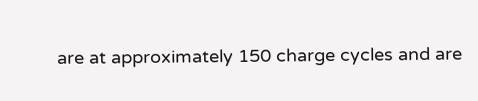are at approximately 150 charge cycles and are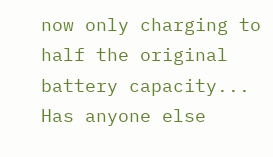now only charging to half the original battery capacity... Has anyone else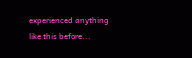experienced anything like this before...